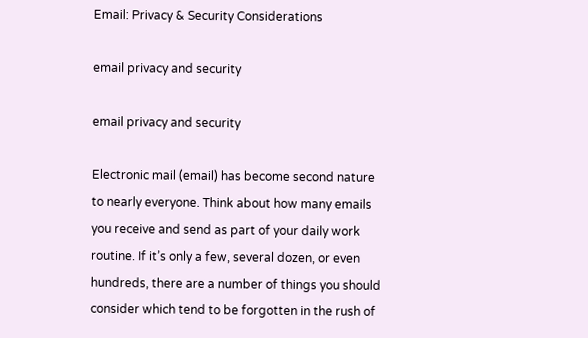Email: Privacy & Security Considerations

email privacy and security

email privacy and security

Electronic mail (email) has become second nature to nearly everyone. Think about how many emails you receive and send as part of your daily work routine. If it’s only a few, several dozen, or even hundreds, there are a number of things you should consider which tend to be forgotten in the rush of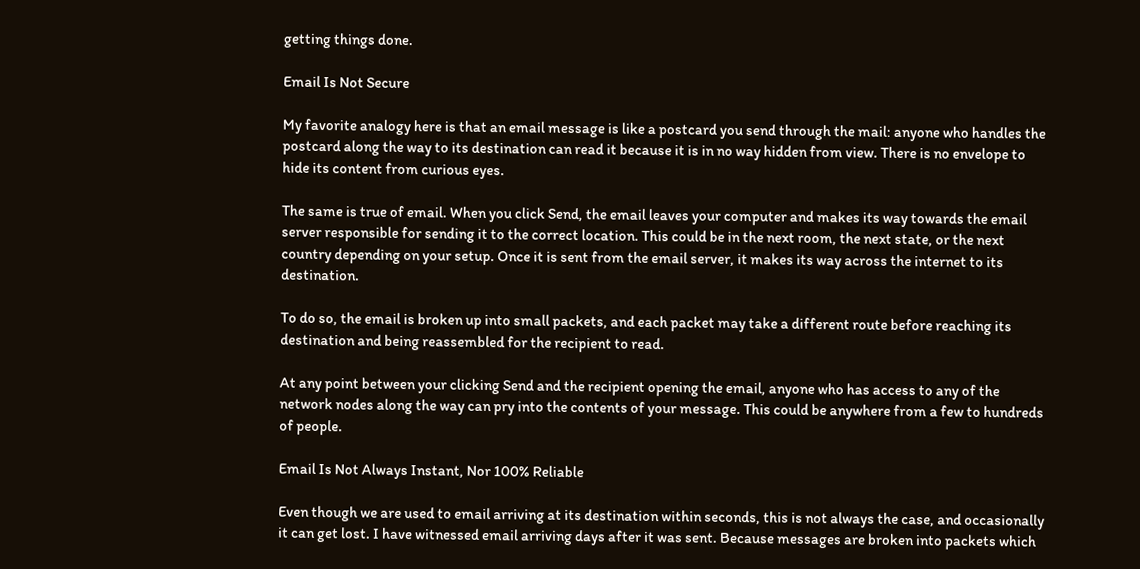getting things done.

Email Is Not Secure

My favorite analogy here is that an email message is like a postcard you send through the mail: anyone who handles the postcard along the way to its destination can read it because it is in no way hidden from view. There is no envelope to hide its content from curious eyes.

The same is true of email. When you click Send, the email leaves your computer and makes its way towards the email server responsible for sending it to the correct location. This could be in the next room, the next state, or the next country depending on your setup. Once it is sent from the email server, it makes its way across the internet to its destination.

To do so, the email is broken up into small packets, and each packet may take a different route before reaching its destination and being reassembled for the recipient to read.

At any point between your clicking Send and the recipient opening the email, anyone who has access to any of the network nodes along the way can pry into the contents of your message. This could be anywhere from a few to hundreds of people.

Email Is Not Always Instant, Nor 100% Reliable

Even though we are used to email arriving at its destination within seconds, this is not always the case, and occasionally it can get lost. I have witnessed email arriving days after it was sent. Because messages are broken into packets which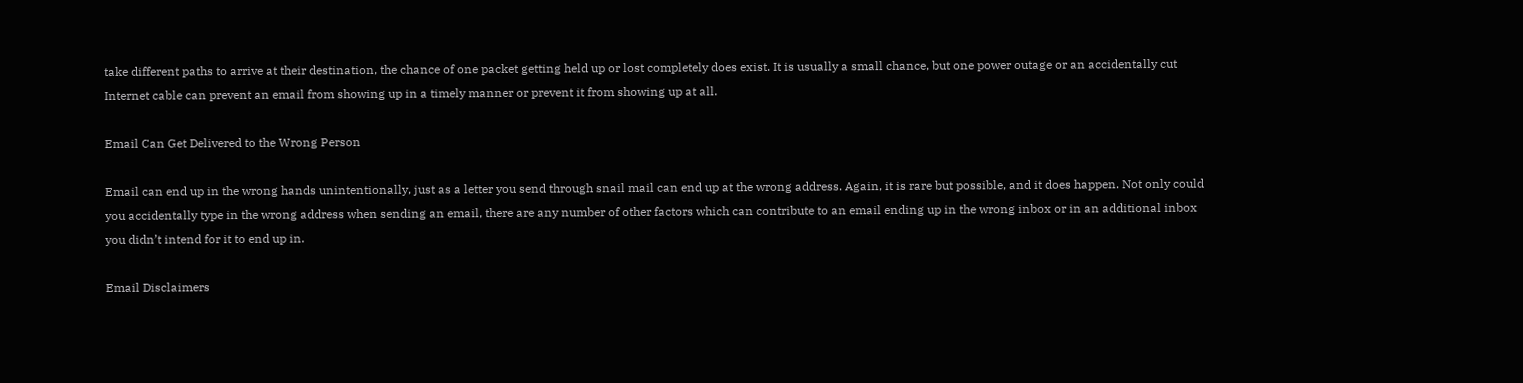take different paths to arrive at their destination, the chance of one packet getting held up or lost completely does exist. It is usually a small chance, but one power outage or an accidentally cut Internet cable can prevent an email from showing up in a timely manner or prevent it from showing up at all.

Email Can Get Delivered to the Wrong Person

Email can end up in the wrong hands unintentionally, just as a letter you send through snail mail can end up at the wrong address. Again, it is rare but possible, and it does happen. Not only could you accidentally type in the wrong address when sending an email, there are any number of other factors which can contribute to an email ending up in the wrong inbox or in an additional inbox you didn’t intend for it to end up in.

Email Disclaimers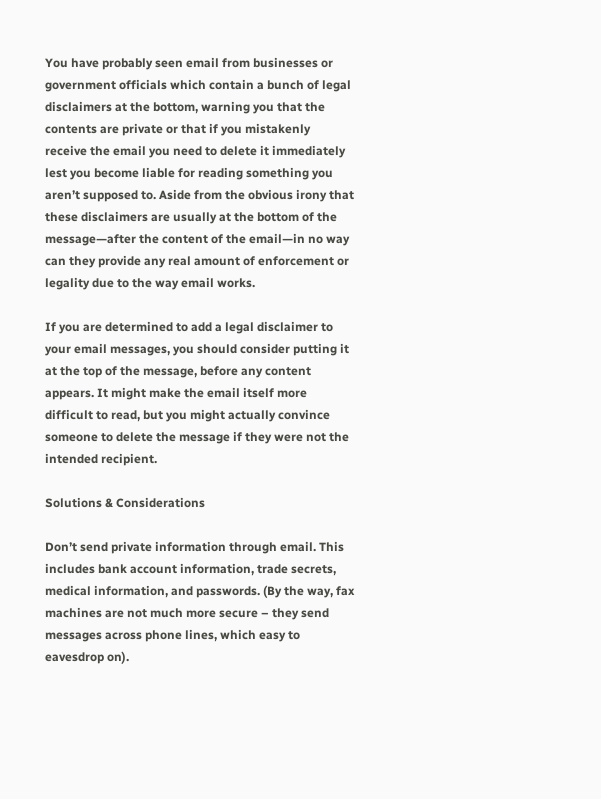You have probably seen email from businesses or government officials which contain a bunch of legal disclaimers at the bottom, warning you that the contents are private or that if you mistakenly receive the email you need to delete it immediately lest you become liable for reading something you aren’t supposed to. Aside from the obvious irony that these disclaimers are usually at the bottom of the message—after the content of the email—in no way can they provide any real amount of enforcement or legality due to the way email works.

If you are determined to add a legal disclaimer to your email messages, you should consider putting it at the top of the message, before any content appears. It might make the email itself more difficult to read, but you might actually convince someone to delete the message if they were not the intended recipient.

Solutions & Considerations

Don’t send private information through email. This includes bank account information, trade secrets, medical information, and passwords. (By the way, fax machines are not much more secure – they send messages across phone lines, which easy to eavesdrop on).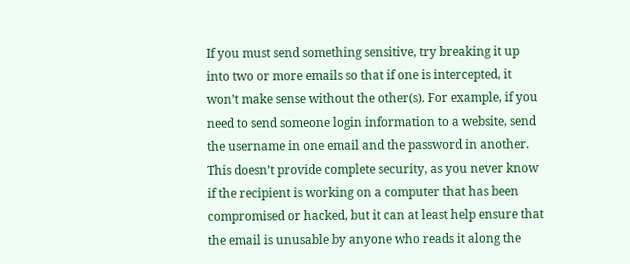If you must send something sensitive, try breaking it up into two or more emails so that if one is intercepted, it won’t make sense without the other(s). For example, if you need to send someone login information to a website, send the username in one email and the password in another. This doesn’t provide complete security, as you never know if the recipient is working on a computer that has been compromised or hacked, but it can at least help ensure that the email is unusable by anyone who reads it along the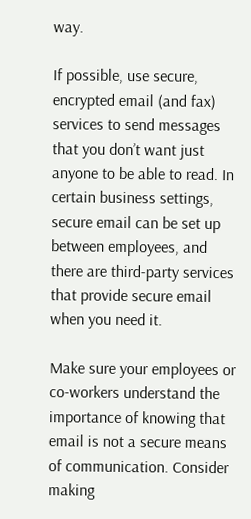way.

If possible, use secure, encrypted email (and fax) services to send messages that you don’t want just anyone to be able to read. In certain business settings, secure email can be set up between employees, and there are third-party services that provide secure email when you need it.

Make sure your employees or co-workers understand the importance of knowing that email is not a secure means of communication. Consider making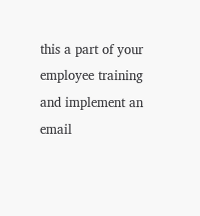this a part of your employee training and implement an email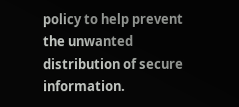policy to help prevent the unwanted distribution of secure information.